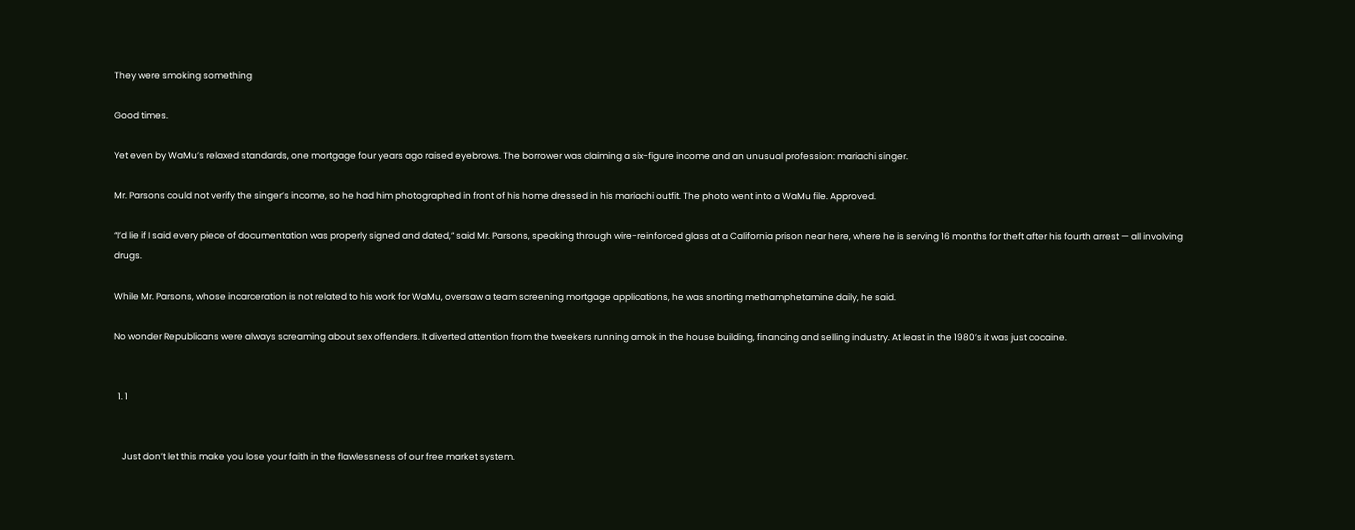They were smoking something

Good times.

Yet even by WaMu’s relaxed standards, one mortgage four years ago raised eyebrows. The borrower was claiming a six-figure income and an unusual profession: mariachi singer.

Mr. Parsons could not verify the singer’s income, so he had him photographed in front of his home dressed in his mariachi outfit. The photo went into a WaMu file. Approved.

“I’d lie if I said every piece of documentation was properly signed and dated,” said Mr. Parsons, speaking through wire-reinforced glass at a California prison near here, where he is serving 16 months for theft after his fourth arrest — all involving drugs.

While Mr. Parsons, whose incarceration is not related to his work for WaMu, oversaw a team screening mortgage applications, he was snorting methamphetamine daily, he said.

No wonder Republicans were always screaming about sex offenders. It diverted attention from the tweekers running amok in the house building, financing and selling industry. At least in the 1980’s it was just cocaine.


  1. 1


    Just don’t let this make you lose your faith in the flawlessness of our free market system.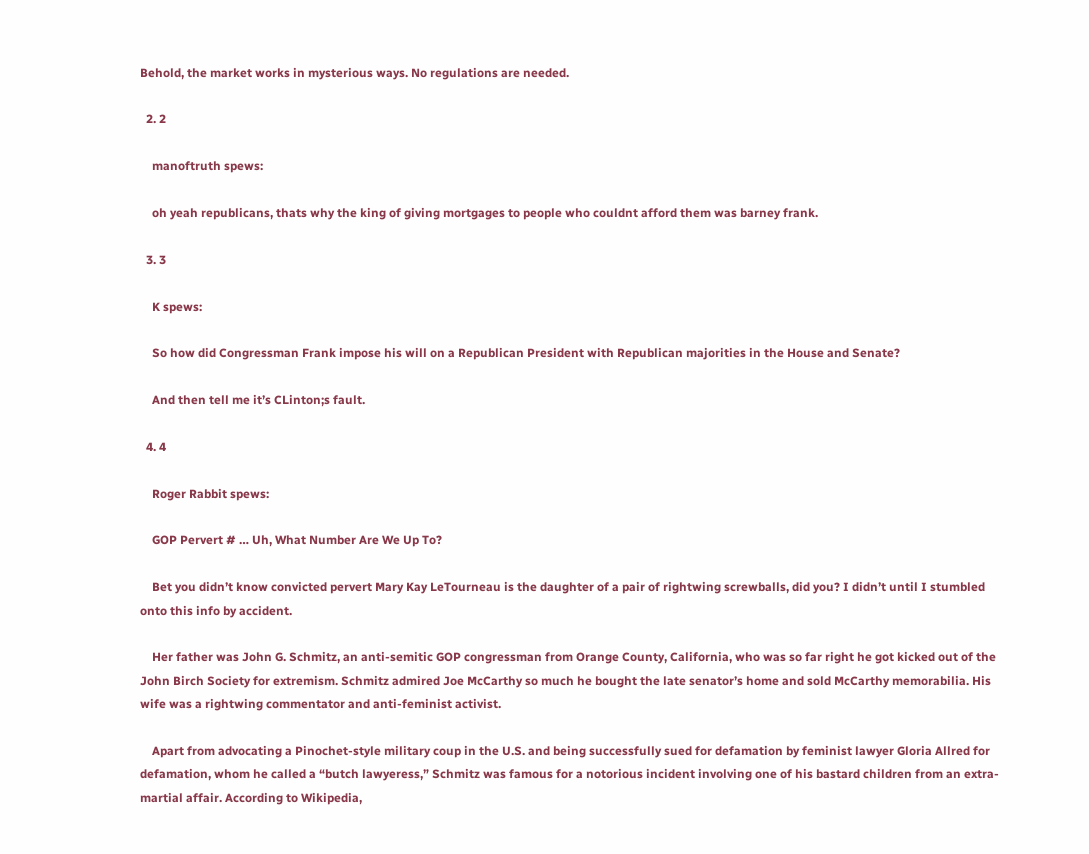Behold, the market works in mysterious ways. No regulations are needed.

  2. 2

    manoftruth spews:

    oh yeah republicans, thats why the king of giving mortgages to people who couldnt afford them was barney frank.

  3. 3

    K spews:

    So how did Congressman Frank impose his will on a Republican President with Republican majorities in the House and Senate?

    And then tell me it’s CLinton;s fault.

  4. 4

    Roger Rabbit spews:

    GOP Pervert # … Uh, What Number Are We Up To?

    Bet you didn’t know convicted pervert Mary Kay LeTourneau is the daughter of a pair of rightwing screwballs, did you? I didn’t until I stumbled onto this info by accident.

    Her father was John G. Schmitz, an anti-semitic GOP congressman from Orange County, California, who was so far right he got kicked out of the John Birch Society for extremism. Schmitz admired Joe McCarthy so much he bought the late senator’s home and sold McCarthy memorabilia. His wife was a rightwing commentator and anti-feminist activist.

    Apart from advocating a Pinochet-style military coup in the U.S. and being successfully sued for defamation by feminist lawyer Gloria Allred for defamation, whom he called a “butch lawyeress,” Schmitz was famous for a notorious incident involving one of his bastard children from an extra-martial affair. According to Wikipedia,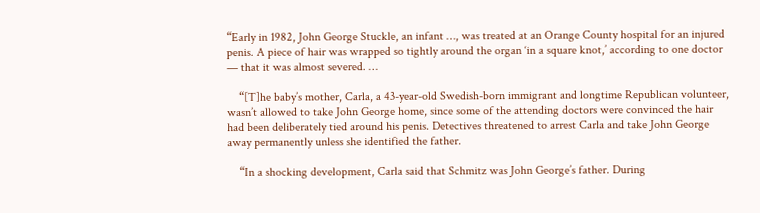“Early in 1982, John George Stuckle, an infant …, was treated at an Orange County hospital for an injured penis. A piece of hair was wrapped so tightly around the organ ‘in a square knot,’ according to one doctor — that it was almost severed. …

    “[T]he baby’s mother, Carla, a 43-year-old Swedish-born immigrant and longtime Republican volunteer, wasn’t allowed to take John George home, since some of the attending doctors were convinced the hair had been deliberately tied around his penis. Detectives threatened to arrest Carla and take John George away permanently unless she identified the father.

    “In a shocking development, Carla said that Schmitz was John George’s father. During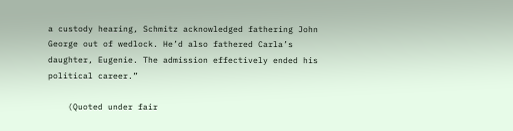a custody hearing, Schmitz acknowledged fathering John George out of wedlock. He’d also fathered Carla’s daughter, Eugenie. The admission effectively ended his political career.”

    (Quoted under fair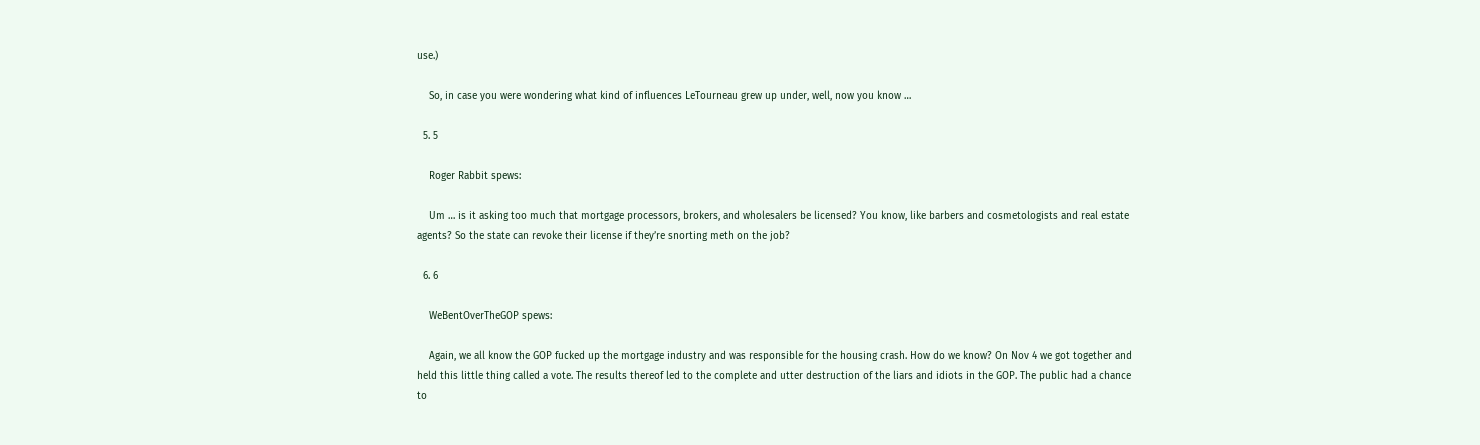use.)

    So, in case you were wondering what kind of influences LeTourneau grew up under, well, now you know …

  5. 5

    Roger Rabbit spews:

    Um … is it asking too much that mortgage processors, brokers, and wholesalers be licensed? You know, like barbers and cosmetologists and real estate agents? So the state can revoke their license if they’re snorting meth on the job?

  6. 6

    WeBentOverTheGOP spews:

    Again, we all know the GOP fucked up the mortgage industry and was responsible for the housing crash. How do we know? On Nov 4 we got together and held this little thing called a vote. The results thereof led to the complete and utter destruction of the liars and idiots in the GOP. The public had a chance to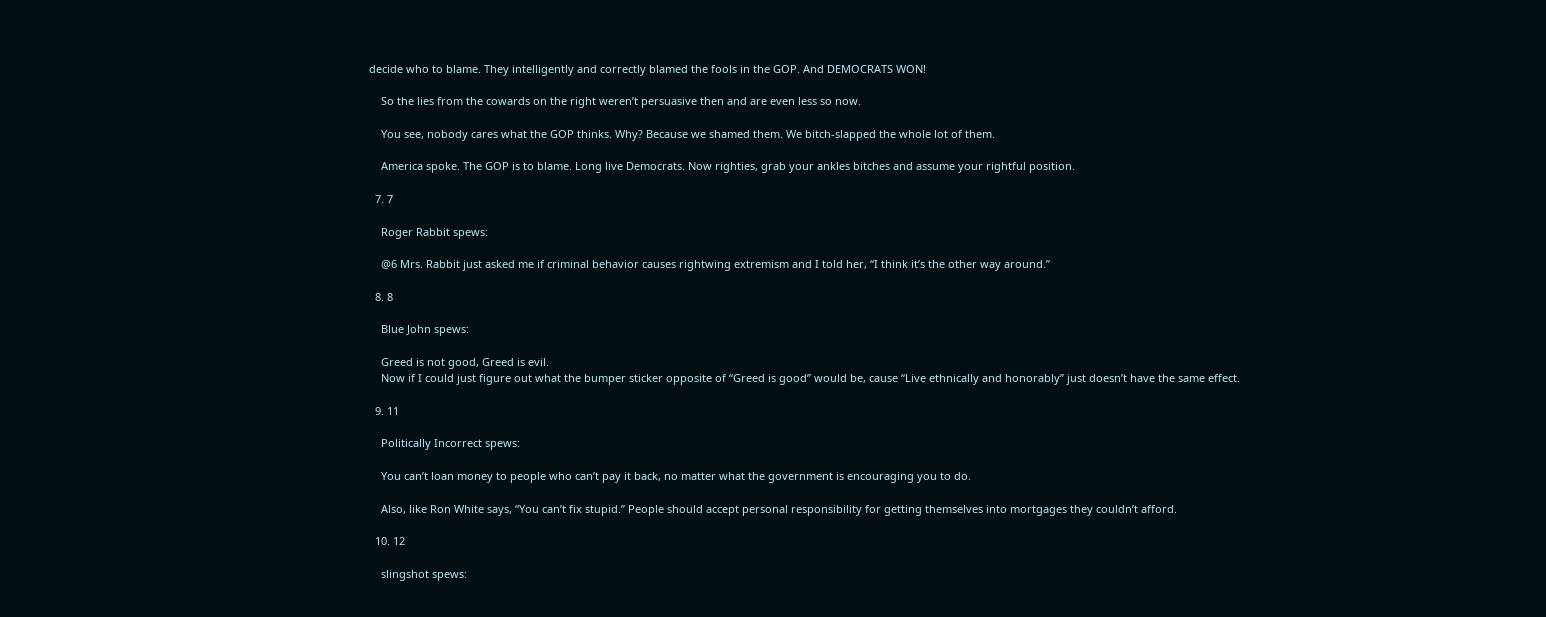decide who to blame. They intelligently and correctly blamed the fools in the GOP. And DEMOCRATS WON!

    So the lies from the cowards on the right weren’t persuasive then and are even less so now.

    You see, nobody cares what the GOP thinks. Why? Because we shamed them. We bitch-slapped the whole lot of them.

    America spoke. The GOP is to blame. Long live Democrats. Now righties, grab your ankles bitches and assume your rightful position.

  7. 7

    Roger Rabbit spews:

    @6 Mrs. Rabbit just asked me if criminal behavior causes rightwing extremism and I told her, “I think it’s the other way around.”

  8. 8

    Blue John spews:

    Greed is not good, Greed is evil.
    Now if I could just figure out what the bumper sticker opposite of “Greed is good” would be, cause “Live ethnically and honorably” just doesn’t have the same effect.

  9. 11

    Politically Incorrect spews:

    You can’t loan money to people who can’t pay it back, no matter what the government is encouraging you to do.

    Also, like Ron White says, “You can’t fix stupid.” People should accept personal responsibility for getting themselves into mortgages they couldn’t afford.

  10. 12

    slingshot spews: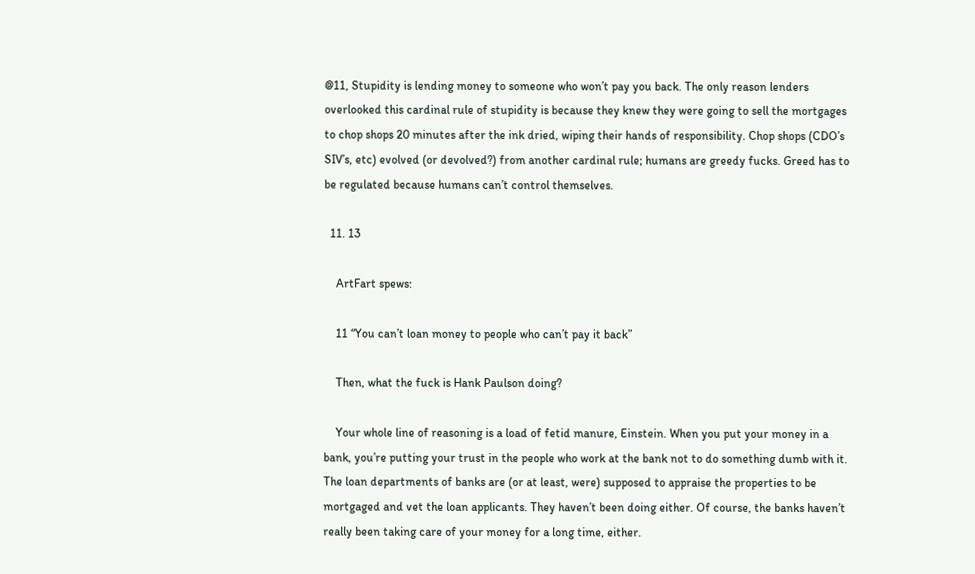@11, Stupidity is lending money to someone who won’t pay you back. The only reason lenders overlooked this cardinal rule of stupidity is because they knew they were going to sell the mortgages to chop shops 20 minutes after the ink dried, wiping their hands of responsibility. Chop shops (CDO’s SIV’s, etc) evolved (or devolved?) from another cardinal rule; humans are greedy fucks. Greed has to be regulated because humans can’t control themselves.

  11. 13

    ArtFart spews:

    11 “You can’t loan money to people who can’t pay it back”

    Then, what the fuck is Hank Paulson doing?

    Your whole line of reasoning is a load of fetid manure, Einstein. When you put your money in a bank, you’re putting your trust in the people who work at the bank not to do something dumb with it. The loan departments of banks are (or at least, were) supposed to appraise the properties to be mortgaged and vet the loan applicants. They haven’t been doing either. Of course, the banks haven’t really been taking care of your money for a long time, either.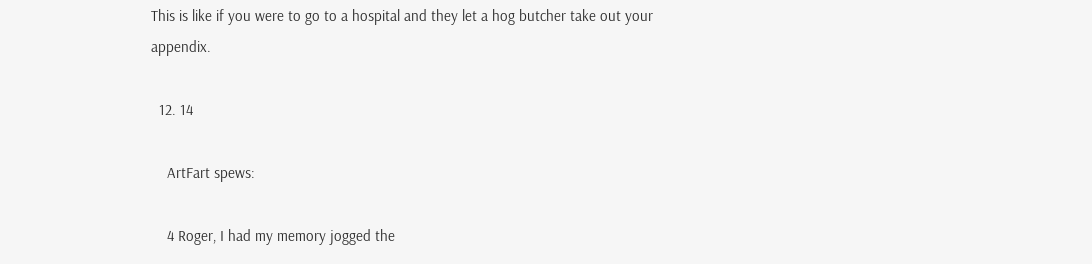This is like if you were to go to a hospital and they let a hog butcher take out your appendix.

  12. 14

    ArtFart spews:

    4 Roger, I had my memory jogged the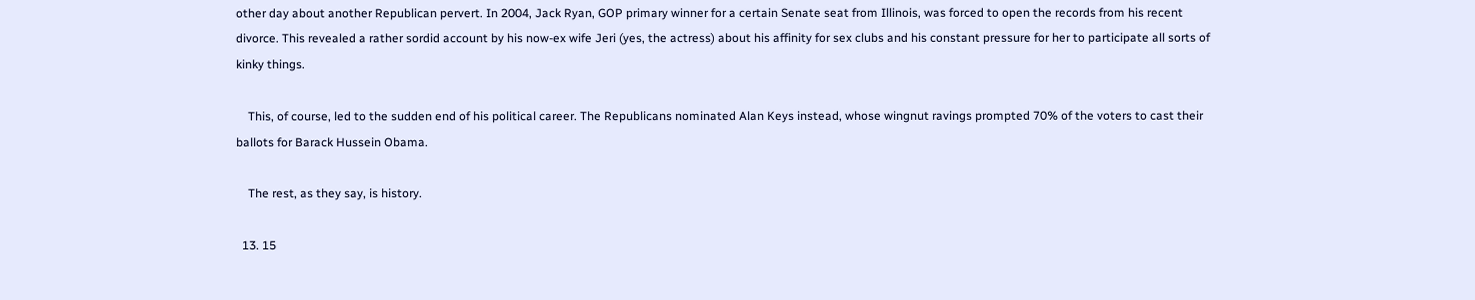other day about another Republican pervert. In 2004, Jack Ryan, GOP primary winner for a certain Senate seat from Illinois, was forced to open the records from his recent divorce. This revealed a rather sordid account by his now-ex wife Jeri (yes, the actress) about his affinity for sex clubs and his constant pressure for her to participate all sorts of kinky things.

    This, of course, led to the sudden end of his political career. The Republicans nominated Alan Keys instead, whose wingnut ravings prompted 70% of the voters to cast their ballots for Barack Hussein Obama.

    The rest, as they say, is history.

  13. 15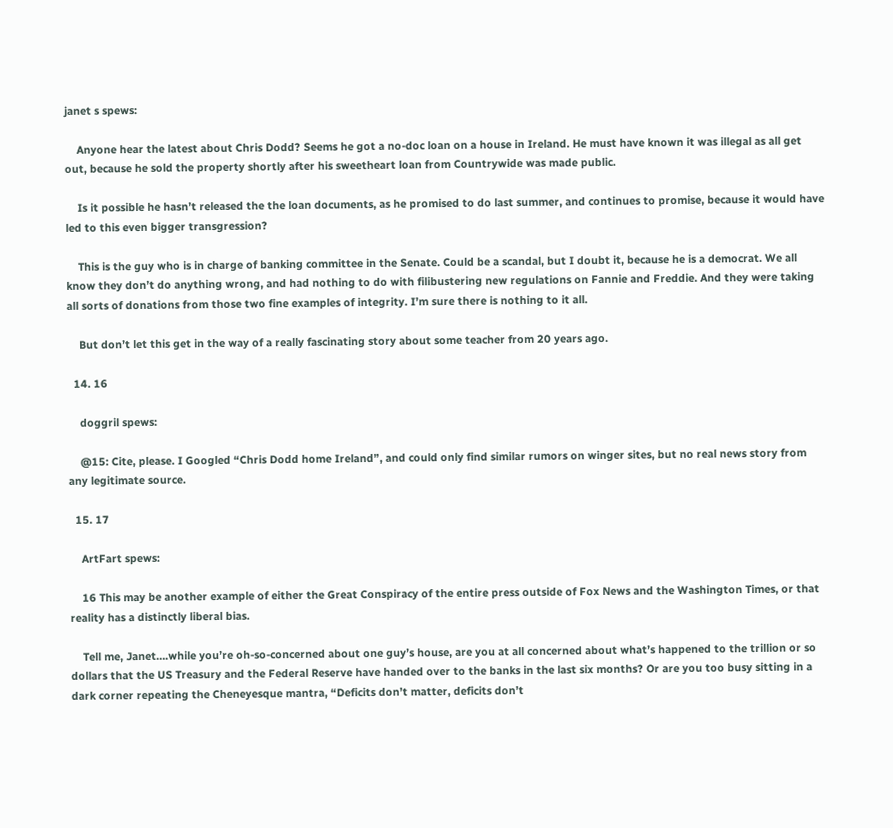janet s spews:

    Anyone hear the latest about Chris Dodd? Seems he got a no-doc loan on a house in Ireland. He must have known it was illegal as all get out, because he sold the property shortly after his sweetheart loan from Countrywide was made public.

    Is it possible he hasn’t released the the loan documents, as he promised to do last summer, and continues to promise, because it would have led to this even bigger transgression?

    This is the guy who is in charge of banking committee in the Senate. Could be a scandal, but I doubt it, because he is a democrat. We all know they don’t do anything wrong, and had nothing to do with filibustering new regulations on Fannie and Freddie. And they were taking all sorts of donations from those two fine examples of integrity. I’m sure there is nothing to it all.

    But don’t let this get in the way of a really fascinating story about some teacher from 20 years ago.

  14. 16

    doggril spews:

    @15: Cite, please. I Googled “Chris Dodd home Ireland”, and could only find similar rumors on winger sites, but no real news story from any legitimate source.

  15. 17

    ArtFart spews:

    16 This may be another example of either the Great Conspiracy of the entire press outside of Fox News and the Washington Times, or that reality has a distinctly liberal bias.

    Tell me, Janet….while you’re oh-so-concerned about one guy’s house, are you at all concerned about what’s happened to the trillion or so dollars that the US Treasury and the Federal Reserve have handed over to the banks in the last six months? Or are you too busy sitting in a dark corner repeating the Cheneyesque mantra, “Deficits don’t matter, deficits don’t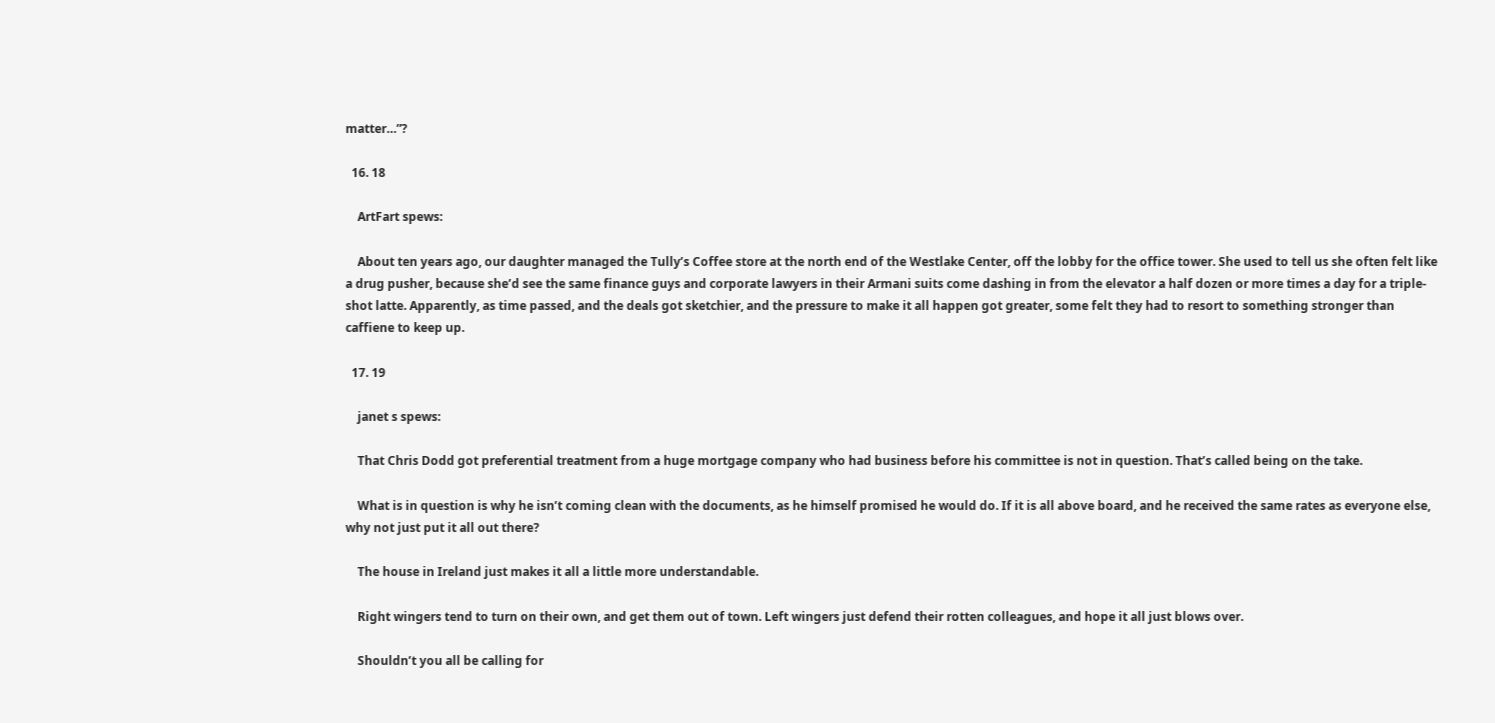matter…”?

  16. 18

    ArtFart spews:

    About ten years ago, our daughter managed the Tully’s Coffee store at the north end of the Westlake Center, off the lobby for the office tower. She used to tell us she often felt like a drug pusher, because she’d see the same finance guys and corporate lawyers in their Armani suits come dashing in from the elevator a half dozen or more times a day for a triple-shot latte. Apparently, as time passed, and the deals got sketchier, and the pressure to make it all happen got greater, some felt they had to resort to something stronger than caffiene to keep up.

  17. 19

    janet s spews:

    That Chris Dodd got preferential treatment from a huge mortgage company who had business before his committee is not in question. That’s called being on the take.

    What is in question is why he isn’t coming clean with the documents, as he himself promised he would do. If it is all above board, and he received the same rates as everyone else, why not just put it all out there?

    The house in Ireland just makes it all a little more understandable.

    Right wingers tend to turn on their own, and get them out of town. Left wingers just defend their rotten colleagues, and hope it all just blows over.

    Shouldn’t you all be calling for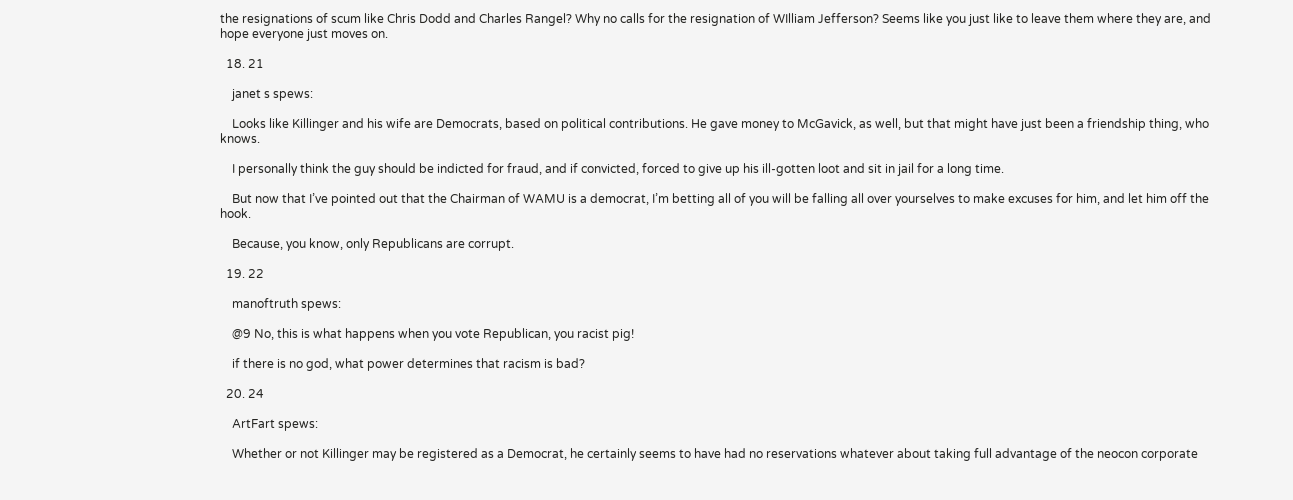the resignations of scum like Chris Dodd and Charles Rangel? Why no calls for the resignation of WIlliam Jefferson? Seems like you just like to leave them where they are, and hope everyone just moves on.

  18. 21

    janet s spews:

    Looks like Killinger and his wife are Democrats, based on political contributions. He gave money to McGavick, as well, but that might have just been a friendship thing, who knows.

    I personally think the guy should be indicted for fraud, and if convicted, forced to give up his ill-gotten loot and sit in jail for a long time.

    But now that I’ve pointed out that the Chairman of WAMU is a democrat, I’m betting all of you will be falling all over yourselves to make excuses for him, and let him off the hook.

    Because, you know, only Republicans are corrupt.

  19. 22

    manoftruth spews:

    @9 No, this is what happens when you vote Republican, you racist pig!

    if there is no god, what power determines that racism is bad?

  20. 24

    ArtFart spews:

    Whether or not Killinger may be registered as a Democrat, he certainly seems to have had no reservations whatever about taking full advantage of the neocon corporate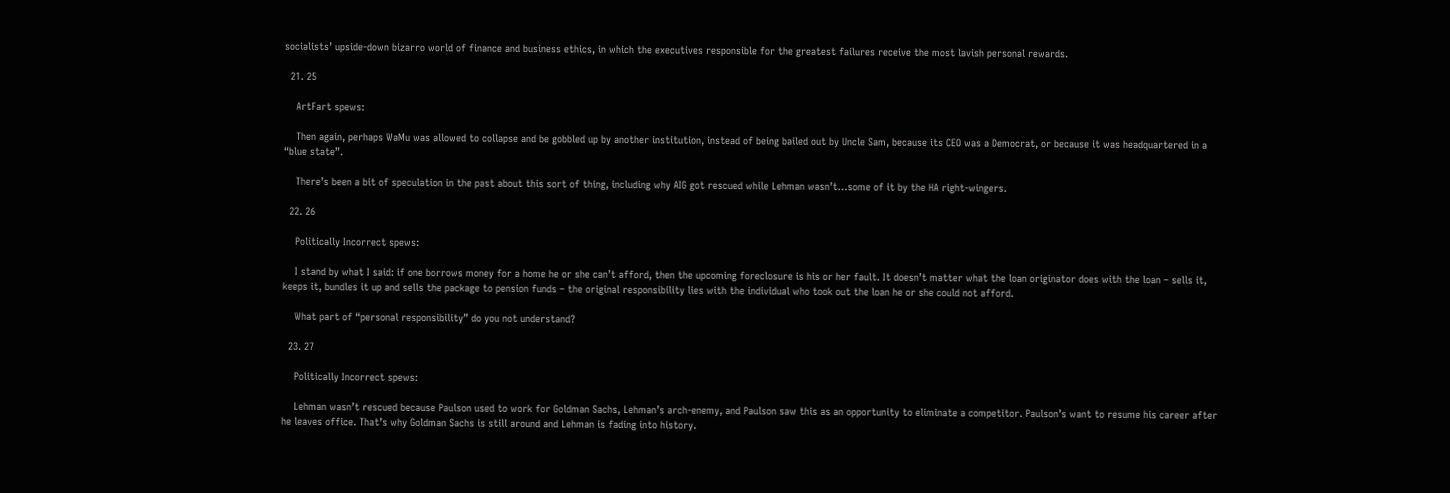socialists’ upside-down bizarro world of finance and business ethics, in which the executives responsible for the greatest failures receive the most lavish personal rewards.

  21. 25

    ArtFart spews:

    Then again, perhaps WaMu was allowed to collapse and be gobbled up by another institution, instead of being bailed out by Uncle Sam, because its CEO was a Democrat, or because it was headquartered in a “blue state”.

    There’s been a bit of speculation in the past about this sort of thing, including why AIG got rescued while Lehman wasn’t…some of it by the HA right-wingers.

  22. 26

    Politically Incorrect spews:

    I stand by what I said: if one borrows money for a home he or she can’t afford, then the upcoming foreclosure is his or her fault. It doesn’t matter what the loan originator does with the loan – sells it, keeps it, bundles it up and sells the package to pension funds – the original responsibility lies with the individual who took out the loan he or she could not afford.

    What part of “personal responsibility” do you not understand?

  23. 27

    Politically Incorrect spews:

    Lehman wasn’t rescued because Paulson used to work for Goldman Sachs, Lehman’s arch-enemy, and Paulson saw this as an opportunity to eliminate a competitor. Paulson’s want to resume his career after he leaves office. That’s why Goldman Sachs is still around and Lehman is fading into history.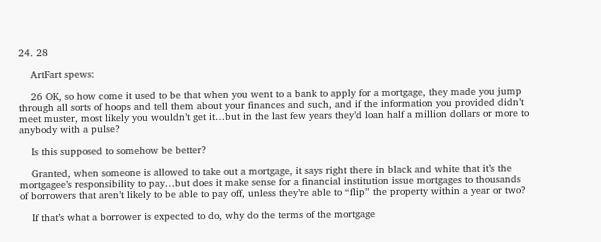24. 28

    ArtFart spews:

    26 OK, so how come it used to be that when you went to a bank to apply for a mortgage, they made you jump through all sorts of hoops and tell them about your finances and such, and if the information you provided didn’t meet muster, most likely you wouldn’t get it…but in the last few years they’d loan half a million dollars or more to anybody with a pulse?

    Is this supposed to somehow be better?

    Granted, when someone is allowed to take out a mortgage, it says right there in black and white that it’s the mortgagee’s responsibility to pay…but does it make sense for a financial institution issue mortgages to thousands of borrowers that aren’t likely to be able to pay off, unless they’re able to “flip” the property within a year or two?

    If that’s what a borrower is expected to do, why do the terms of the mortgage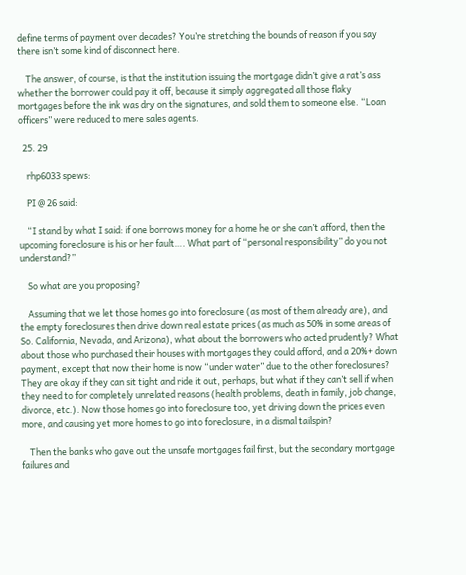define terms of payment over decades? You’re stretching the bounds of reason if you say there isn’t some kind of disconnect here.

    The answer, of course, is that the institution issuing the mortgage didn’t give a rat’s ass whether the borrower could pay it off, because it simply aggregated all those flaky mortgages before the ink was dry on the signatures, and sold them to someone else. “Loan officers” were reduced to mere sales agents.

  25. 29

    rhp6033 spews:

    PI @ 26 said:

    “I stand by what I said: if one borrows money for a home he or she can’t afford, then the upcoming foreclosure is his or her fault…. What part of “personal responsibility” do you not understand?”

    So what are you proposing?

    Assuming that we let those homes go into foreclosure (as most of them already are), and the empty foreclosures then drive down real estate prices (as much as 50% in some areas of So. California, Nevada, and Arizona), what about the borrowers who acted prudently? What about those who purchased their houses with mortgages they could afford, and a 20%+ down payment, except that now their home is now “under water” due to the other foreclosures? They are okay if they can sit tight and ride it out, perhaps, but what if they can’t sell if when they need to for completely unrelated reasons (health problems, death in family, job change, divorce, etc.). Now those homes go into foreclosure too, yet driving down the prices even more, and causing yet more homes to go into foreclosure, in a dismal tailspin?

    Then the banks who gave out the unsafe mortgages fail first, but the secondary mortgage failures and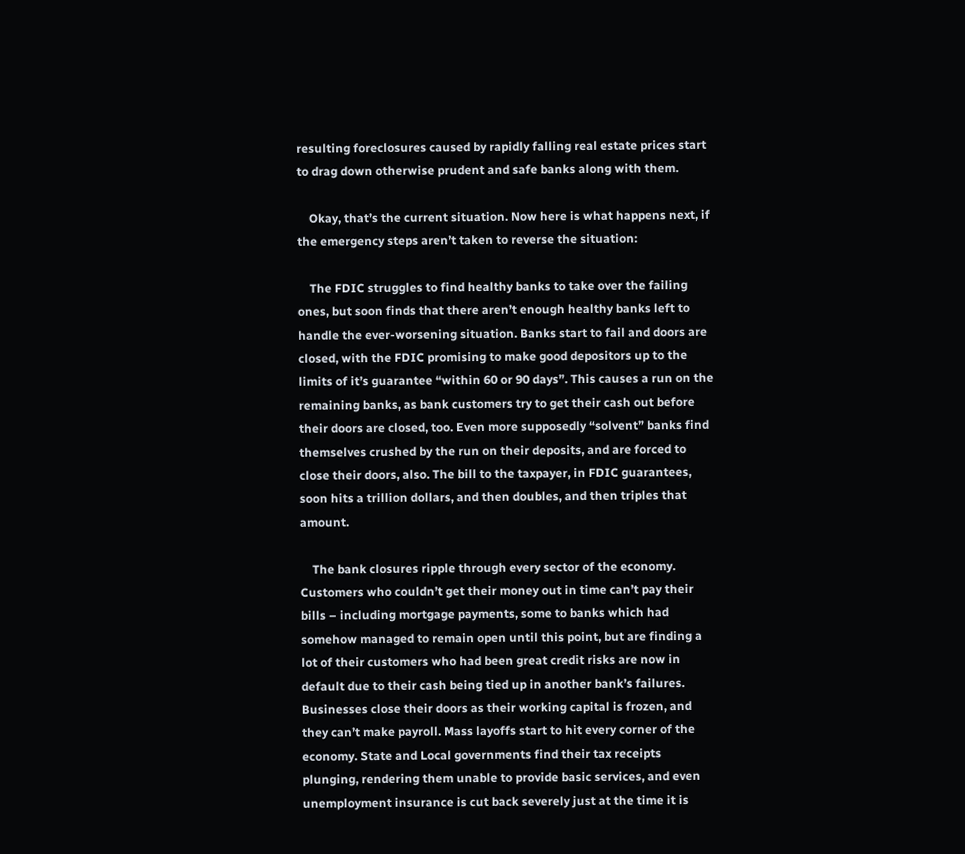resulting foreclosures caused by rapidly falling real estate prices start to drag down otherwise prudent and safe banks along with them.

    Okay, that’s the current situation. Now here is what happens next, if the emergency steps aren’t taken to reverse the situation:

    The FDIC struggles to find healthy banks to take over the failing ones, but soon finds that there aren’t enough healthy banks left to handle the ever-worsening situation. Banks start to fail and doors are closed, with the FDIC promising to make good depositors up to the limits of it’s guarantee “within 60 or 90 days”. This causes a run on the remaining banks, as bank customers try to get their cash out before their doors are closed, too. Even more supposedly “solvent” banks find themselves crushed by the run on their deposits, and are forced to close their doors, also. The bill to the taxpayer, in FDIC guarantees, soon hits a trillion dollars, and then doubles, and then triples that amount.

    The bank closures ripple through every sector of the economy. Customers who couldn’t get their money out in time can’t pay their bills – including mortgage payments, some to banks which had somehow managed to remain open until this point, but are finding a lot of their customers who had been great credit risks are now in default due to their cash being tied up in another bank’s failures. Businesses close their doors as their working capital is frozen, and they can’t make payroll. Mass layoffs start to hit every corner of the economy. State and Local governments find their tax receipts plunging, rendering them unable to provide basic services, and even unemployment insurance is cut back severely just at the time it is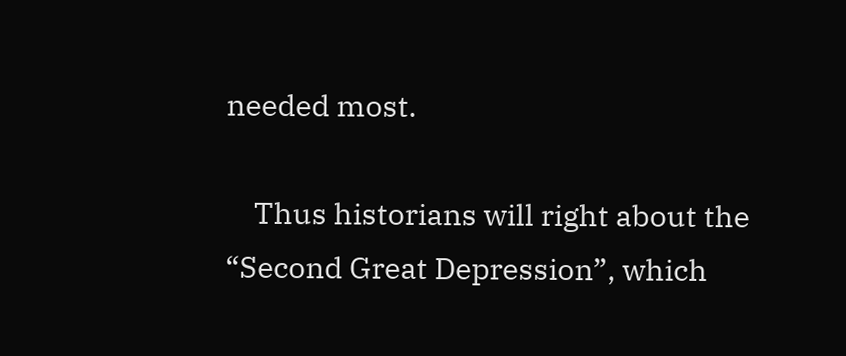needed most.

    Thus historians will right about the “Second Great Depression”, which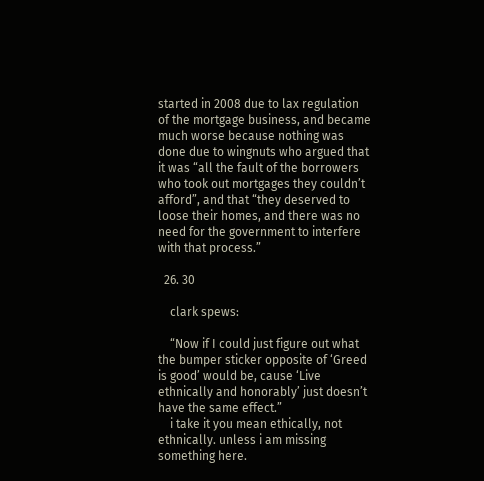started in 2008 due to lax regulation of the mortgage business, and became much worse because nothing was done due to wingnuts who argued that it was “all the fault of the borrowers who took out mortgages they couldn’t afford”, and that “they deserved to loose their homes, and there was no need for the government to interfere with that process.”

  26. 30

    clark spews:

    “Now if I could just figure out what the bumper sticker opposite of ‘Greed is good’ would be, cause ‘Live ethnically and honorably’ just doesn’t have the same effect.”
    i take it you mean ethically, not ethnically. unless i am missing something here.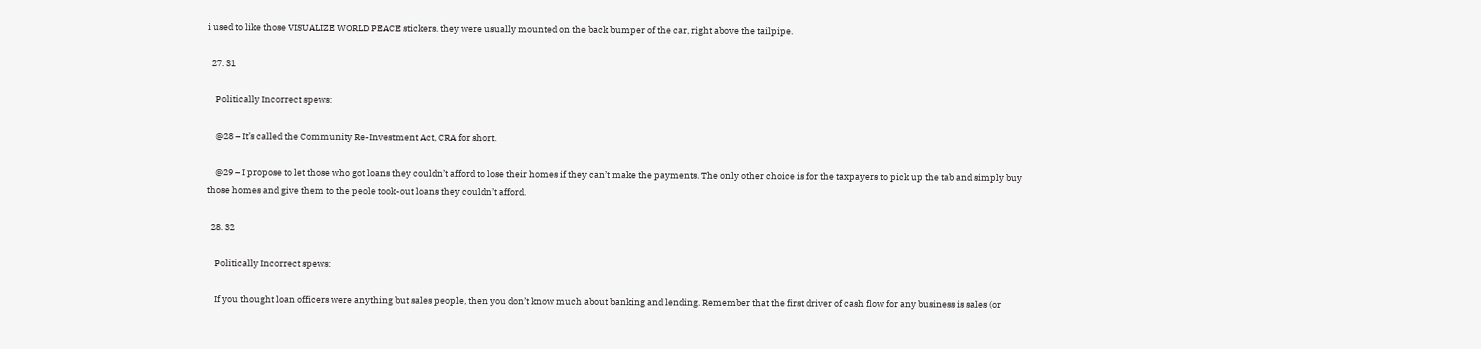i used to like those VISUALIZE WORLD PEACE stickers. they were usually mounted on the back bumper of the car, right above the tailpipe.

  27. 31

    Politically Incorrect spews:

    @28 – It’s called the Community Re-Investment Act, CRA for short.

    @29 – I propose to let those who got loans they couldn’t afford to lose their homes if they can’t make the payments. The only other choice is for the taxpayers to pick up the tab and simply buy those homes and give them to the peole took-out loans they couldn’t afford.

  28. 32

    Politically Incorrect spews:

    If you thought loan officers were anything but sales people, then you don’t know much about banking and lending. Remember that the first driver of cash flow for any business is sales (or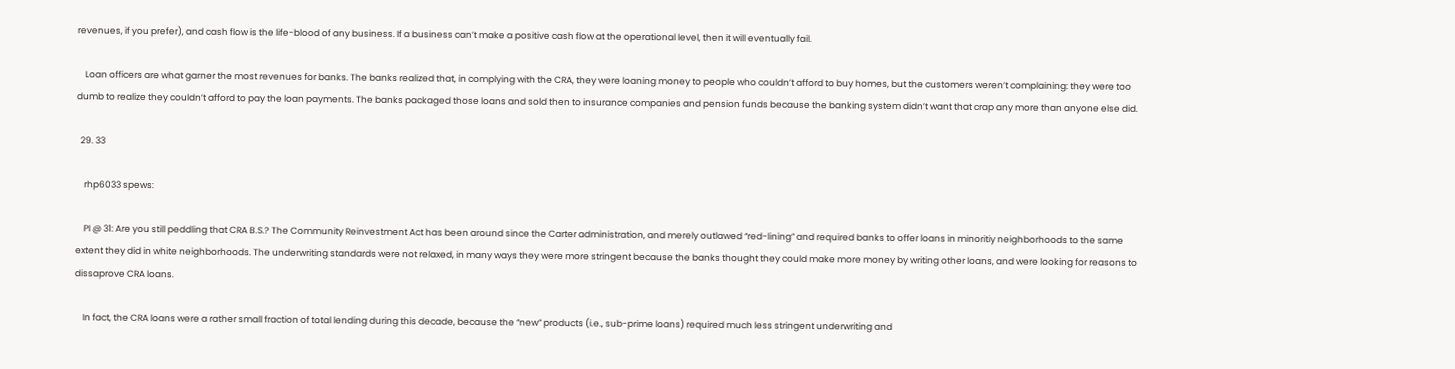revenues, if you prefer), and cash flow is the life-blood of any business. If a business can’t make a positive cash flow at the operational level, then it will eventually fail.

    Loan officers are what garner the most revenues for banks. The banks realized that, in complying with the CRA, they were loaning money to people who couldn’t afford to buy homes, but the customers weren’t complaining: they were too dumb to realize they couldn’t afford to pay the loan payments. The banks packaged those loans and sold then to insurance companies and pension funds because the banking system didn’t want that crap any more than anyone else did.

  29. 33

    rhp6033 spews:

    PI @ 31: Are you still peddling that CRA B.S.? The Community Reinvestment Act has been around since the Carter administration, and merely outlawed “red-lining” and required banks to offer loans in minoritiy neighborhoods to the same extent they did in white neighborhoods. The underwriting standards were not relaxed, in many ways they were more stringent because the banks thought they could make more money by writing other loans, and were looking for reasons to dissaprove CRA loans.

    In fact, the CRA loans were a rather small fraction of total lending during this decade, because the “new” products (i.e., sub-prime loans) required much less stringent underwriting and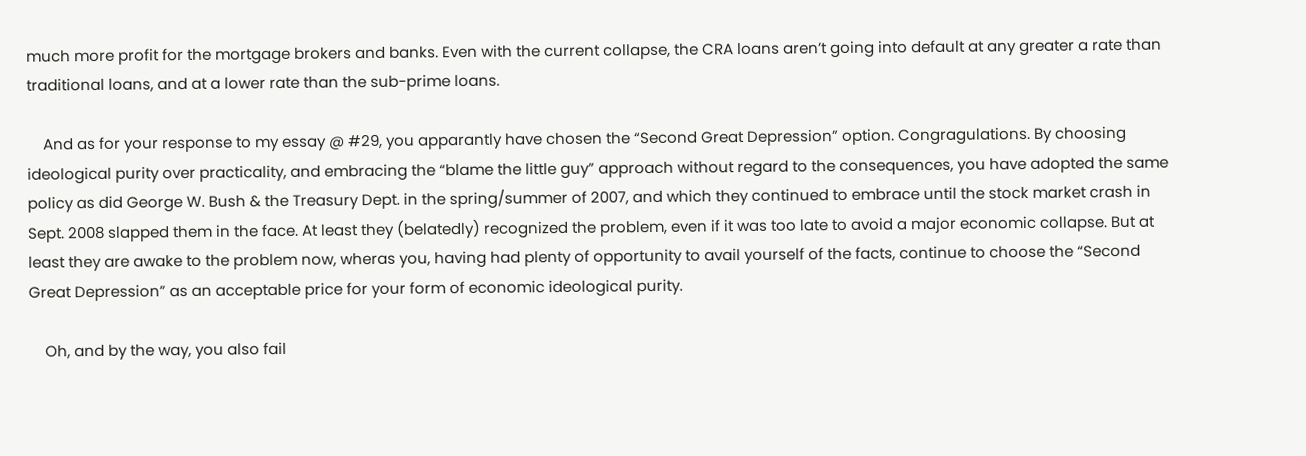much more profit for the mortgage brokers and banks. Even with the current collapse, the CRA loans aren’t going into default at any greater a rate than traditional loans, and at a lower rate than the sub-prime loans.

    And as for your response to my essay @ #29, you apparantly have chosen the “Second Great Depression” option. Congragulations. By choosing ideological purity over practicality, and embracing the “blame the little guy” approach without regard to the consequences, you have adopted the same policy as did George W. Bush & the Treasury Dept. in the spring/summer of 2007, and which they continued to embrace until the stock market crash in Sept. 2008 slapped them in the face. At least they (belatedly) recognized the problem, even if it was too late to avoid a major economic collapse. But at least they are awake to the problem now, wheras you, having had plenty of opportunity to avail yourself of the facts, continue to choose the “Second Great Depression” as an acceptable price for your form of economic ideological purity.

    Oh, and by the way, you also fail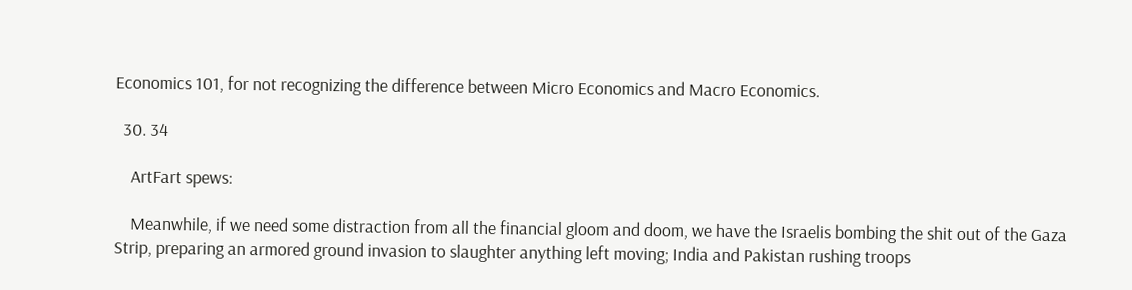Economics 101, for not recognizing the difference between Micro Economics and Macro Economics.

  30. 34

    ArtFart spews:

    Meanwhile, if we need some distraction from all the financial gloom and doom, we have the Israelis bombing the shit out of the Gaza Strip, preparing an armored ground invasion to slaughter anything left moving; India and Pakistan rushing troops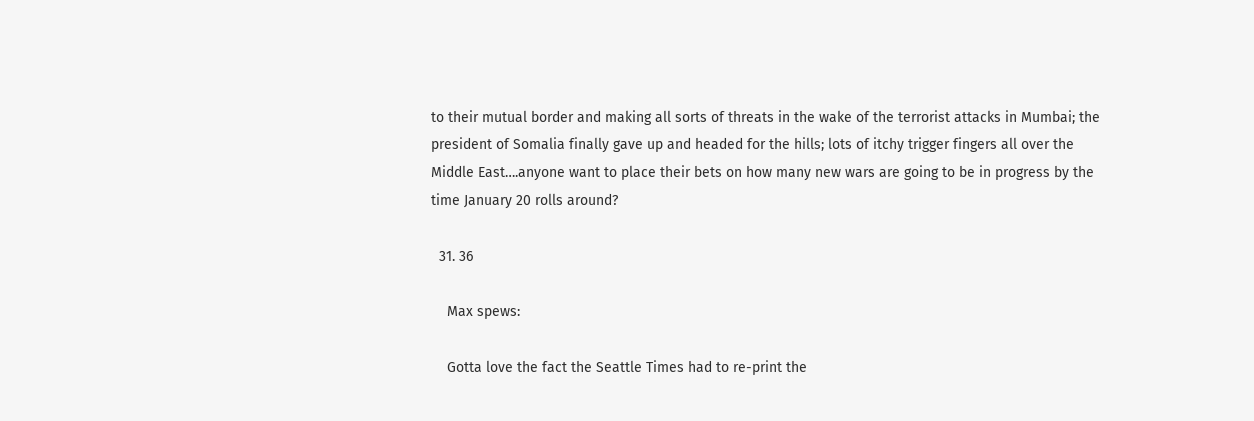to their mutual border and making all sorts of threats in the wake of the terrorist attacks in Mumbai; the president of Somalia finally gave up and headed for the hills; lots of itchy trigger fingers all over the Middle East….anyone want to place their bets on how many new wars are going to be in progress by the time January 20 rolls around?

  31. 36

    Max spews:

    Gotta love the fact the Seattle Times had to re-print the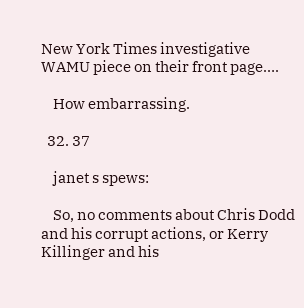New York Times investigative WAMU piece on their front page….

    How embarrassing.

  32. 37

    janet s spews:

    So, no comments about Chris Dodd and his corrupt actions, or Kerry Killinger and his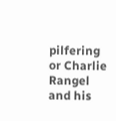pilfering or Charlie Rangel and his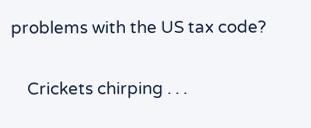problems with the US tax code?

    Crickets chirping . . .